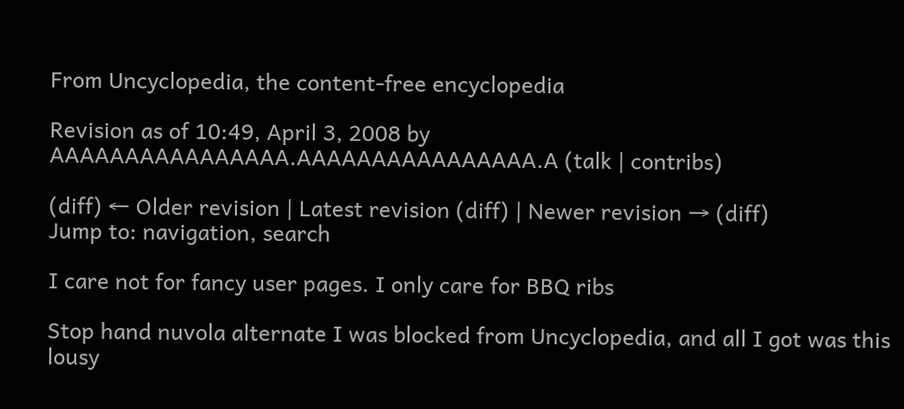From Uncyclopedia, the content-free encyclopedia

Revision as of 10:49, April 3, 2008 by AAAAAAAAAAAAAAAA.AAAAAAAAAAAAAAAA.A (talk | contribs)

(diff) ← Older revision | Latest revision (diff) | Newer revision → (diff)
Jump to: navigation, search

I care not for fancy user pages. I only care for BBQ ribs

Stop hand nuvola alternate I was blocked from Uncyclopedia, and all I got was this lousy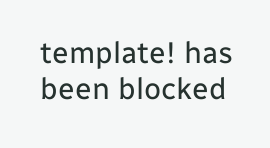template! has been blocked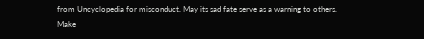from Uncyclopedia for misconduct. May its sad fate serve as a warning to others.
Make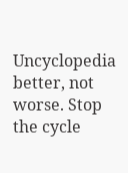Uncyclopedia better, not worse. Stop the cycle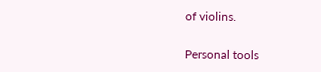of violins.

Personal tools